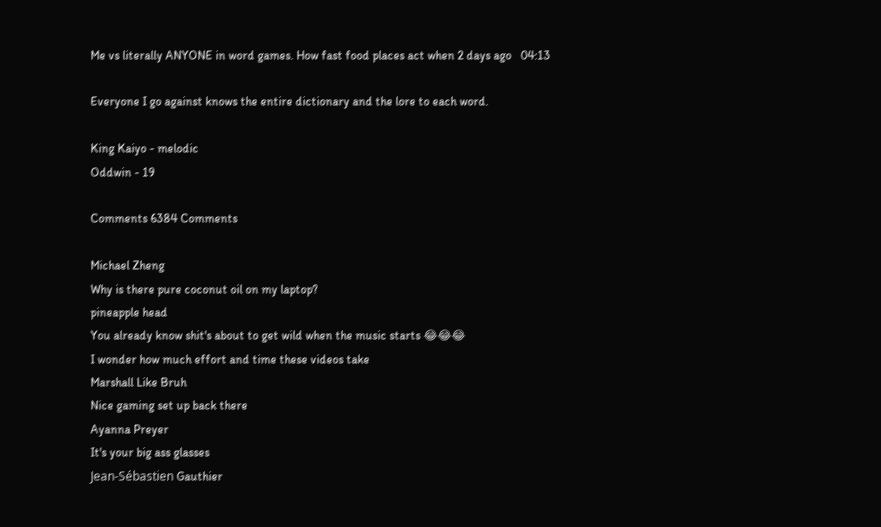Me vs literally ANYONE in word games. How fast food places act when 2 days ago   04:13

Everyone I go against knows the entire dictionary and the lore to each word.

King Kaiyo - melodic
Oddwin - 19

Comments 6384 Comments

Michael Zheng
Why is there pure coconut oil on my laptop?
pineapple head
You already know shit's about to get wild when the music starts 😂😂😂
I wonder how much effort and time these videos take
Marshall Like Bruh
Nice gaming set up back there
Ayanna Preyer
It's your big ass glasses
Jean-Sébastien Gauthier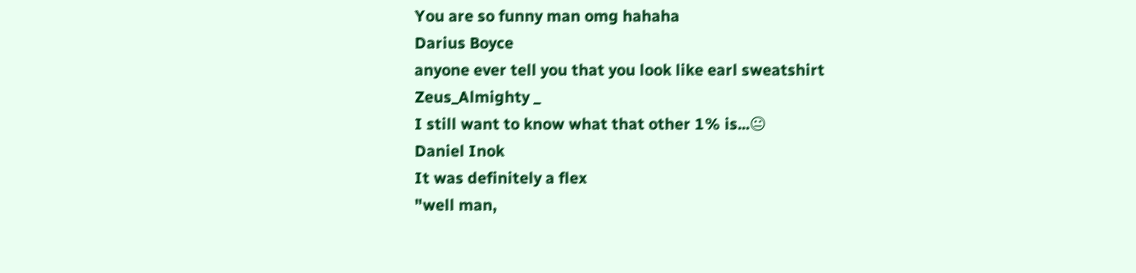You are so funny man omg hahaha
Darius Boyce
anyone ever tell you that you look like earl sweatshirt
Zeus_Almighty _
I still want to know what that other 1% is...😐
Daniel Inok
It was definitely a flex
"well man,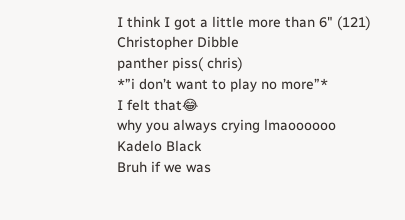I think I got a little more than 6" (121)
Christopher Dibble
panther piss( chris)
*”i don’t want to play no more”*
I felt that😂
why you always crying lmaoooooo
Kadelo Black
Bruh if we was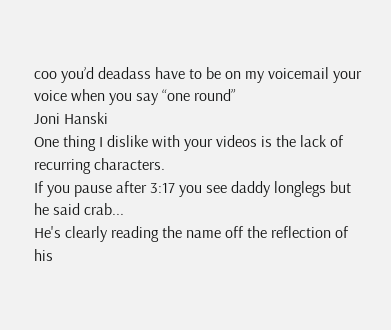coo you’d deadass have to be on my voicemail your voice when you say “one round”
Joni Hanski
One thing I dislike with your videos is the lack of recurring characters.
If you pause after 3:17 you see daddy longlegs but he said crab...
He's clearly reading the name off the reflection of his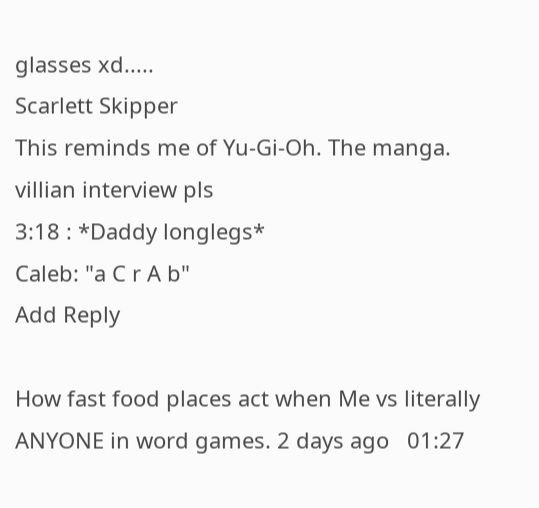glasses xd.....
Scarlett Skipper
This reminds me of Yu-Gi-Oh. The manga.
villian interview pls
3:18 : *Daddy longlegs*
Caleb: "a C r A b"
Add Reply

How fast food places act when Me vs literally ANYONE in word games. 2 days ago   01:27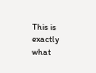This is exactly what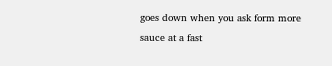goes down when you ask form more sauce at a fast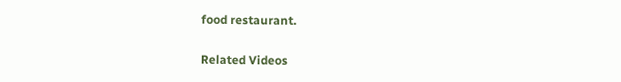food restaurant.

Related Videos